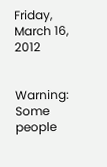Friday, March 16, 2012


Warning: Some people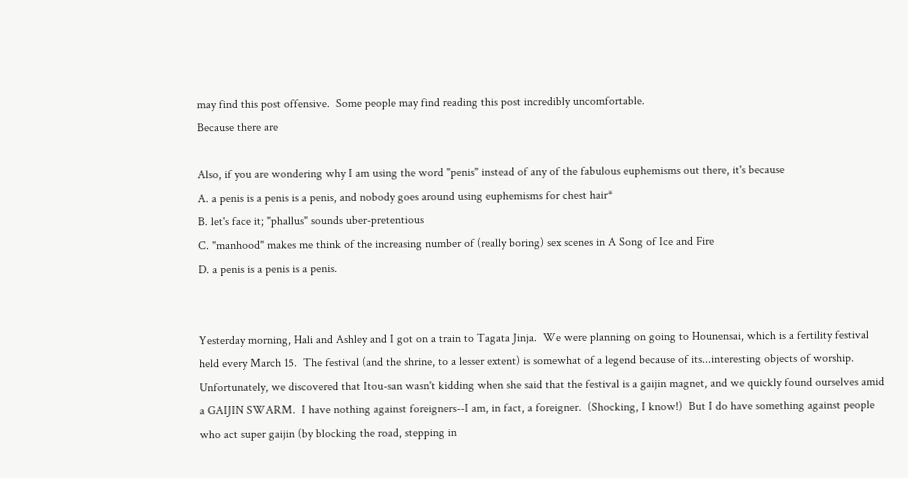may find this post offensive.  Some people may find reading this post incredibly uncomfortable.
Because there are

Also, if you are wondering why I am using the word "penis" instead of any of the fabulous euphemisms out there, it's because
A. a penis is a penis is a penis, and nobody goes around using euphemisms for chest hair*
B. let's face it; "phallus" sounds uber-pretentious
C. "manhood" makes me think of the increasing number of (really boring) sex scenes in A Song of Ice and Fire
D. a penis is a penis is a penis.


Yesterday morning, Hali and Ashley and I got on a train to Tagata Jinja.  We were planning on going to Hounensai, which is a fertility festival held every March 15.  The festival (and the shrine, to a lesser extent) is somewhat of a legend because of its...interesting objects of worship.
Unfortunately, we discovered that Itou-san wasn't kidding when she said that the festival is a gaijin magnet, and we quickly found ourselves amid a GAIJIN SWARM.  I have nothing against foreigners--I am, in fact, a foreigner.  (Shocking, I know!)  But I do have something against people who act super gaijin (by blocking the road, stepping in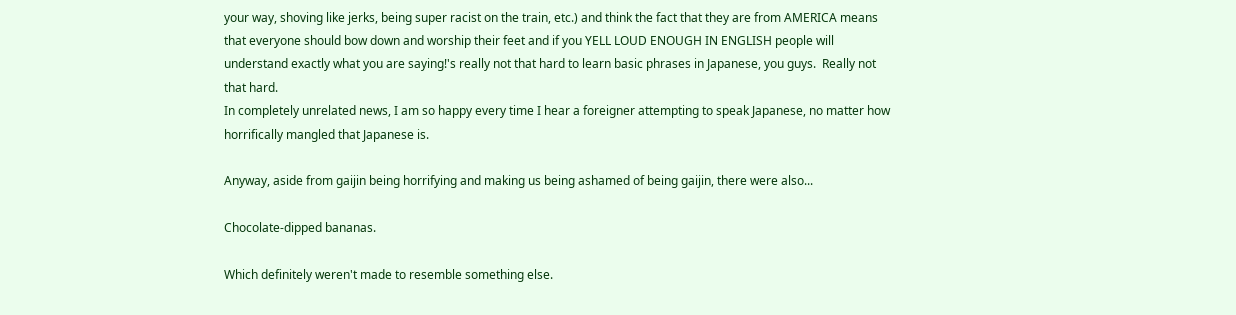your way, shoving like jerks, being super racist on the train, etc.) and think the fact that they are from AMERICA means that everyone should bow down and worship their feet and if you YELL LOUD ENOUGH IN ENGLISH people will understand exactly what you are saying!'s really not that hard to learn basic phrases in Japanese, you guys.  Really not that hard.
In completely unrelated news, I am so happy every time I hear a foreigner attempting to speak Japanese, no matter how horrifically mangled that Japanese is.

Anyway, aside from gaijin being horrifying and making us being ashamed of being gaijin, there were also...

Chocolate-dipped bananas.

Which definitely weren't made to resemble something else.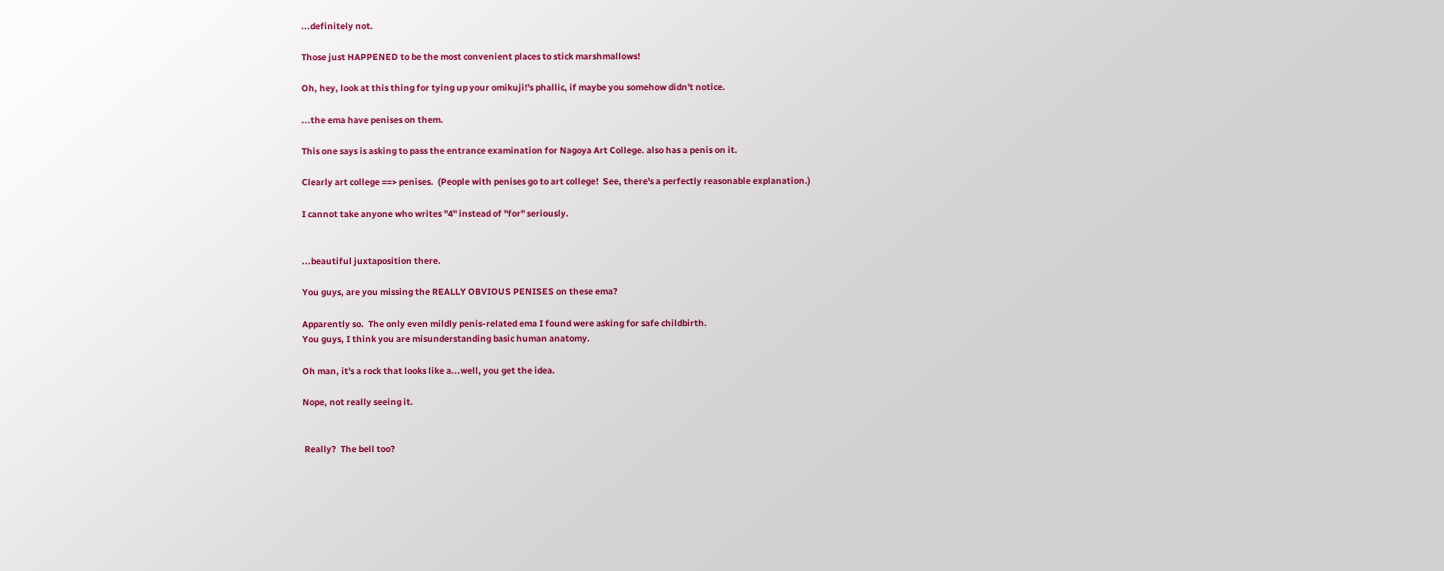...definitely not.

Those just HAPPENED to be the most convenient places to stick marshmallows!

Oh, hey, look at this thing for tying up your omikuji!'s phallic, if maybe you somehow didn't notice.

...the ema have penises on them.

This one says is asking to pass the entrance examination for Nagoya Art College. also has a penis on it.

Clearly art college ==> penises.  (People with penises go to art college!  See, there's a perfectly reasonable explanation.)

I cannot take anyone who writes "4" instead of "for" seriously.


...beautiful juxtaposition there.

You guys, are you missing the REALLY OBVIOUS PENISES on these ema?

Apparently so.  The only even mildly penis-related ema I found were asking for safe childbirth.
You guys, I think you are misunderstanding basic human anatomy.

Oh man, it's a rock that looks like a...well, you get the idea.

Nope, not really seeing it.


 Really?  The bell too?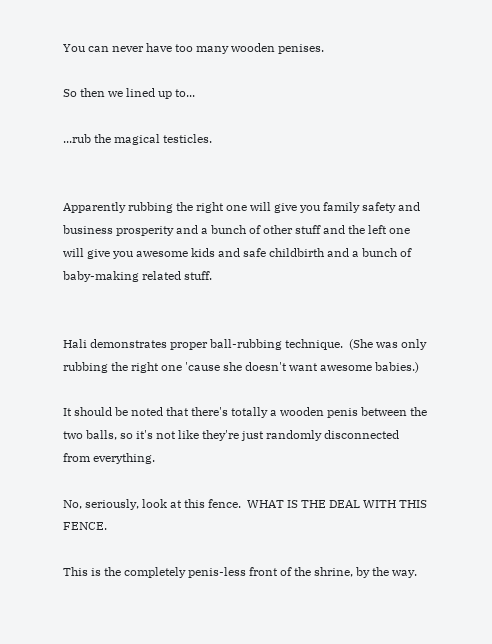You can never have too many wooden penises.

So then we lined up to...

...rub the magical testicles.


Apparently rubbing the right one will give you family safety and business prosperity and a bunch of other stuff and the left one will give you awesome kids and safe childbirth and a bunch of baby-making related stuff.


Hali demonstrates proper ball-rubbing technique.  (She was only rubbing the right one 'cause she doesn't want awesome babies.)

It should be noted that there's totally a wooden penis between the two balls, so it's not like they're just randomly disconnected from everything.

No, seriously, look at this fence.  WHAT IS THE DEAL WITH THIS FENCE.

This is the completely penis-less front of the shrine, by the way.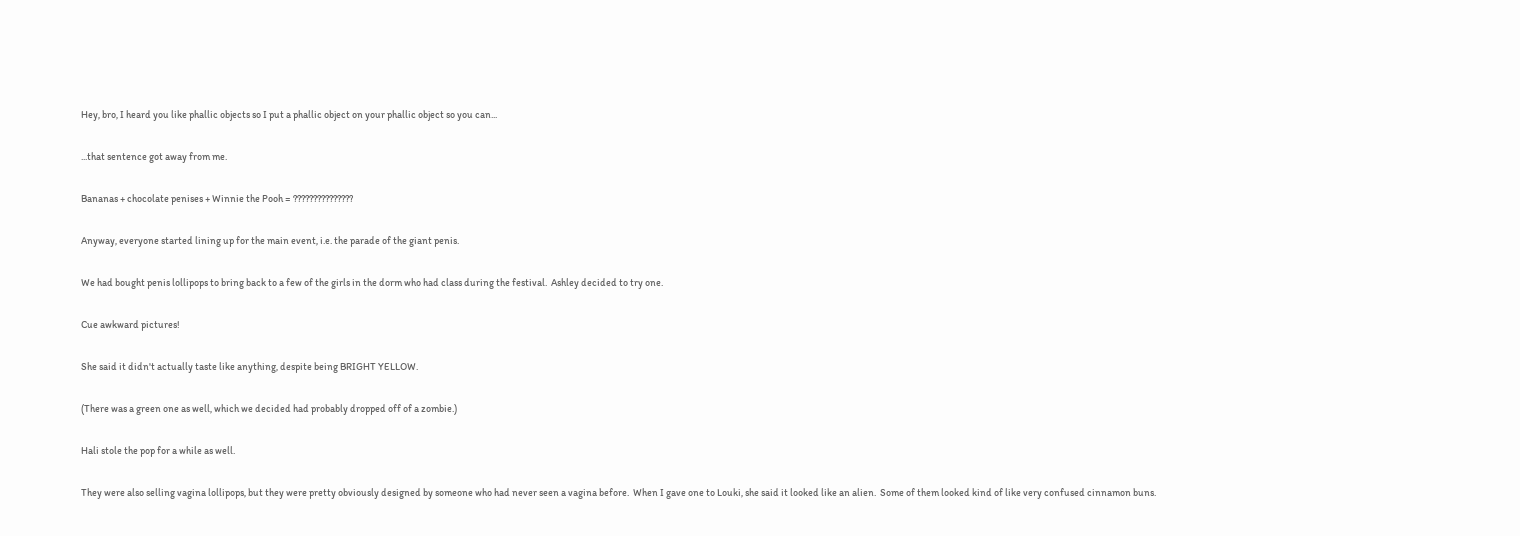Hey, bro, I heard you like phallic objects so I put a phallic object on your phallic object so you can...

...that sentence got away from me.

Bananas + chocolate penises + Winnie the Pooh = ???????????????

Anyway, everyone started lining up for the main event, i.e. the parade of the giant penis.

We had bought penis lollipops to bring back to a few of the girls in the dorm who had class during the festival.  Ashley decided to try one.

Cue awkward pictures!

She said it didn't actually taste like anything, despite being BRIGHT YELLOW.

(There was a green one as well, which we decided had probably dropped off of a zombie.)

Hali stole the pop for a while as well.

They were also selling vagina lollipops, but they were pretty obviously designed by someone who had never seen a vagina before.  When I gave one to Louki, she said it looked like an alien.  Some of them looked kind of like very confused cinnamon buns.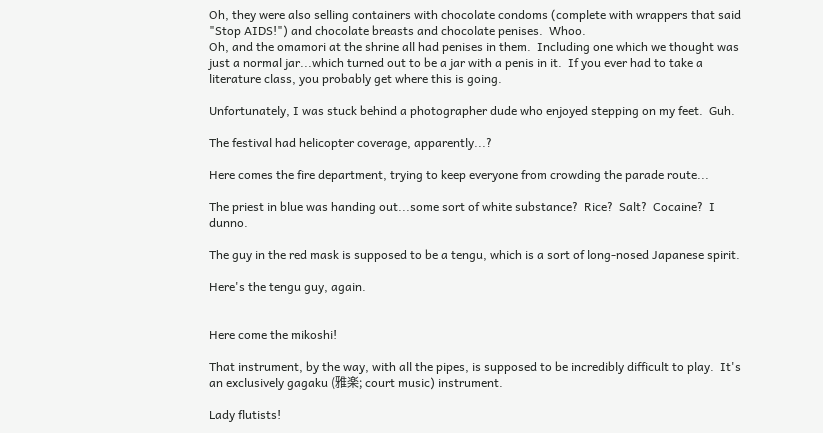Oh, they were also selling containers with chocolate condoms (complete with wrappers that said "Stop AIDS!") and chocolate breasts and chocolate penises.  Whoo.
Oh, and the omamori at the shrine all had penises in them.  Including one which we thought was just a normal jar...which turned out to be a jar with a penis in it.  If you ever had to take a literature class, you probably get where this is going.

Unfortunately, I was stuck behind a photographer dude who enjoyed stepping on my feet.  Guh.

The festival had helicopter coverage, apparently...?

Here comes the fire department, trying to keep everyone from crowding the parade route...

The priest in blue was handing out...some sort of white substance?  Rice?  Salt?  Cocaine?  I dunno.

The guy in the red mask is supposed to be a tengu, which is a sort of long-nosed Japanese spirit.

Here's the tengu guy, again.


Here come the mikoshi!

That instrument, by the way, with all the pipes, is supposed to be incredibly difficult to play.  It's an exclusively gagaku (雅楽; court music) instrument.

Lady flutists!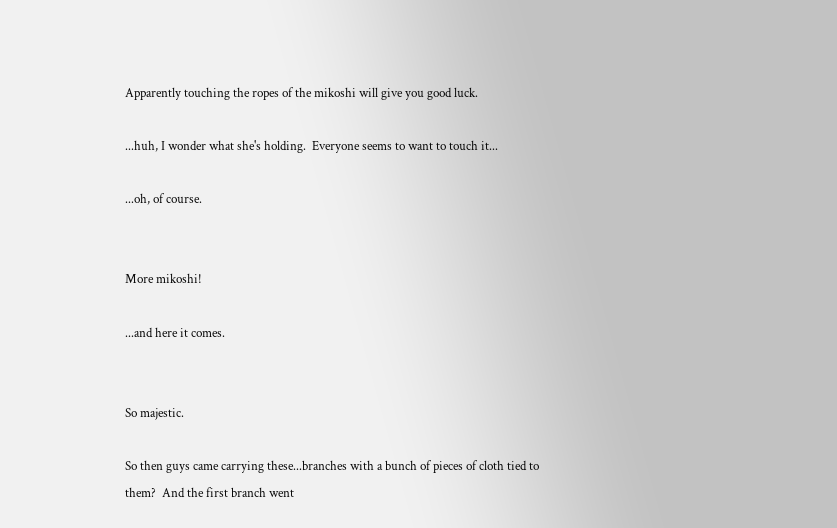Apparently touching the ropes of the mikoshi will give you good luck.

...huh, I wonder what she's holding.  Everyone seems to want to touch it...

...oh, of course.


More mikoshi!

...and here it comes.


So majestic.

So then guys came carrying these...branches with a bunch of pieces of cloth tied to them?  And the first branch went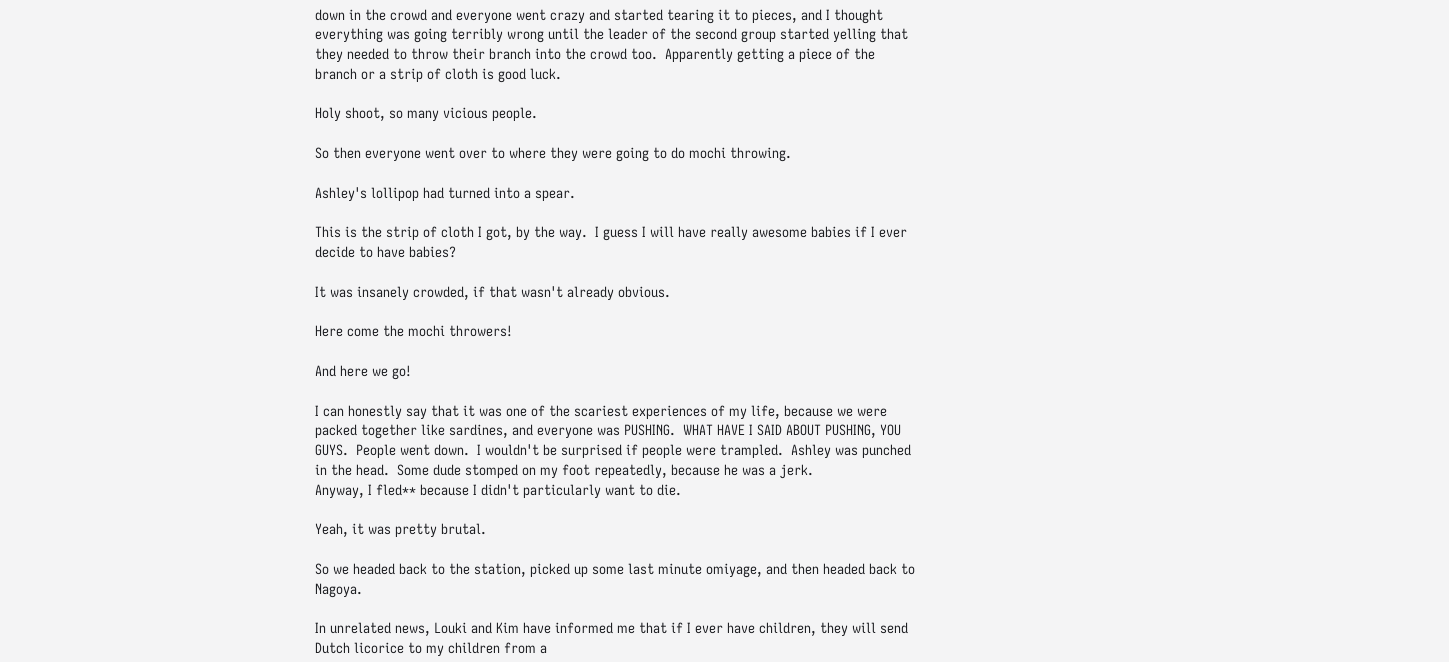down in the crowd and everyone went crazy and started tearing it to pieces, and I thought everything was going terribly wrong until the leader of the second group started yelling that they needed to throw their branch into the crowd too.  Apparently getting a piece of the branch or a strip of cloth is good luck.

Holy shoot, so many vicious people.

So then everyone went over to where they were going to do mochi throwing.

Ashley's lollipop had turned into a spear.

This is the strip of cloth I got, by the way.  I guess I will have really awesome babies if I ever decide to have babies?

It was insanely crowded, if that wasn't already obvious.

Here come the mochi throwers!

And here we go!

I can honestly say that it was one of the scariest experiences of my life, because we were packed together like sardines, and everyone was PUSHING.  WHAT HAVE I SAID ABOUT PUSHING, YOU GUYS.  People went down.  I wouldn't be surprised if people were trampled.  Ashley was punched in the head.  Some dude stomped on my foot repeatedly, because he was a jerk.
Anyway, I fled** because I didn't particularly want to die.

Yeah, it was pretty brutal.

So we headed back to the station, picked up some last minute omiyage, and then headed back to Nagoya.

In unrelated news, Louki and Kim have informed me that if I ever have children, they will send Dutch licorice to my children from a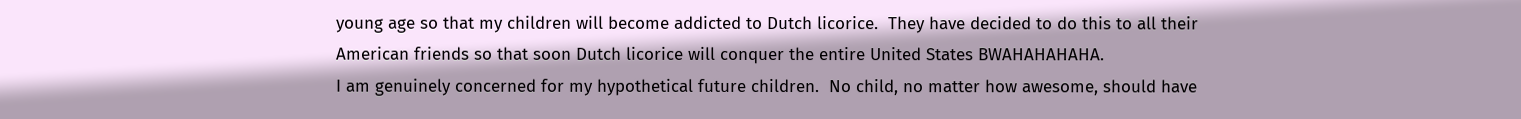young age so that my children will become addicted to Dutch licorice.  They have decided to do this to all their American friends so that soon Dutch licorice will conquer the entire United States BWAHAHAHAHA.
I am genuinely concerned for my hypothetical future children.  No child, no matter how awesome, should have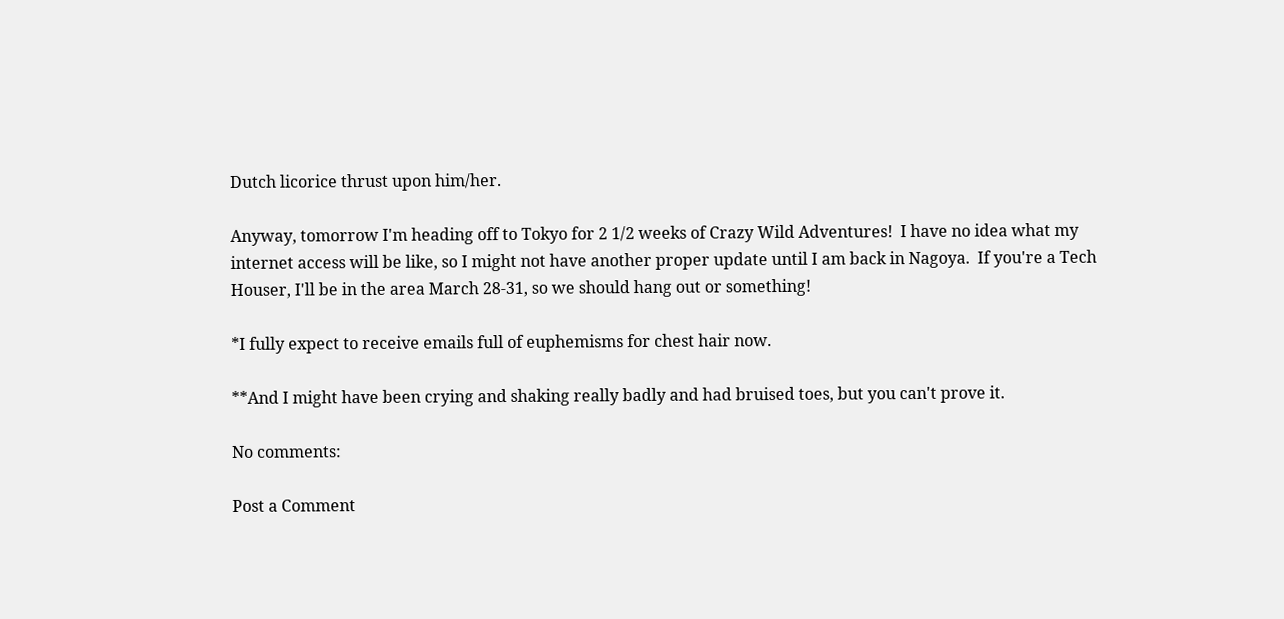Dutch licorice thrust upon him/her.

Anyway, tomorrow I'm heading off to Tokyo for 2 1/2 weeks of Crazy Wild Adventures!  I have no idea what my internet access will be like, so I might not have another proper update until I am back in Nagoya.  If you're a Tech Houser, I'll be in the area March 28-31, so we should hang out or something!

*I fully expect to receive emails full of euphemisms for chest hair now.

**And I might have been crying and shaking really badly and had bruised toes, but you can't prove it.

No comments:

Post a Comment